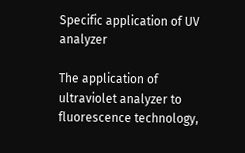Specific application of UV analyzer

The application of ultraviolet analyzer to fluorescence technology,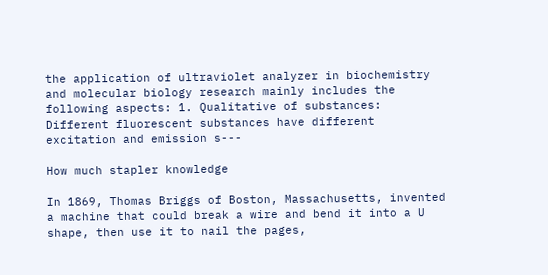the application of ultraviolet analyzer in biochemistry and molecular biology research mainly includes the following aspects: 1. Qualitative of substances: Different fluorescent substances have different excitation and emission s---

How much stapler knowledge

In 1869, Thomas Briggs of Boston, Massachusetts, invented a machine that could break a wire and bend it into a U shape, then use it to nail the pages,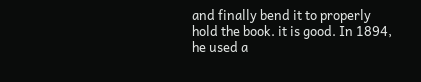and finally bend it to properly hold the book. it is good. In 1894, he used a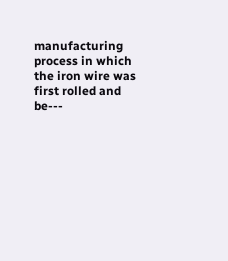manufacturing process in which the iron wire was first rolled and be---